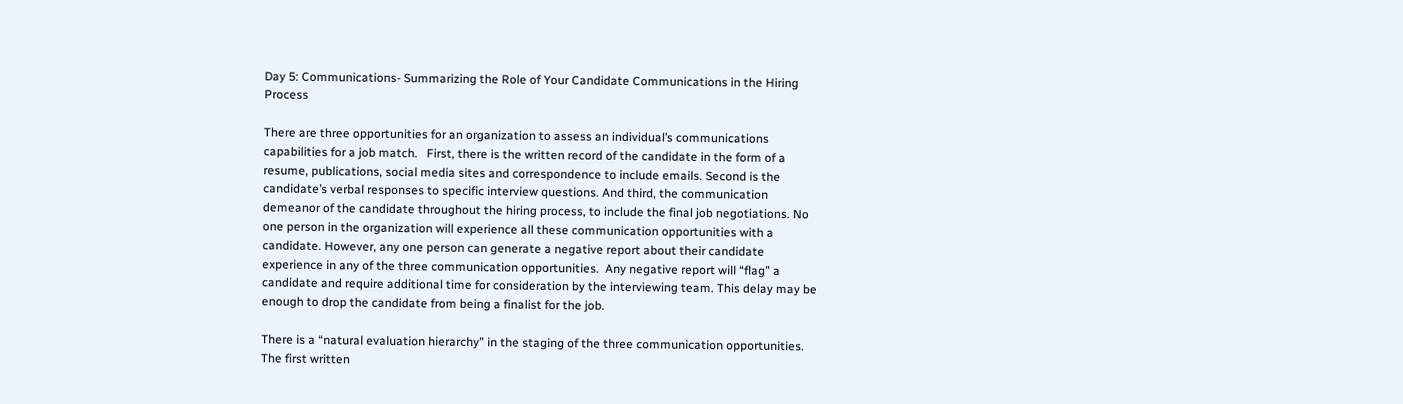Day 5: Communications- Summarizing the Role of Your Candidate Communications in the Hiring Process

There are three opportunities for an organization to assess an individual’s communications capabilities for a job match.   First, there is the written record of the candidate in the form of a resume, publications, social media sites and correspondence to include emails. Second is the candidate’s verbal responses to specific interview questions. And third, the communication demeanor of the candidate throughout the hiring process, to include the final job negotiations. No one person in the organization will experience all these communication opportunities with a candidate. However, any one person can generate a negative report about their candidate experience in any of the three communication opportunities.  Any negative report will “flag” a candidate and require additional time for consideration by the interviewing team. This delay may be enough to drop the candidate from being a finalist for the job.

There is a “natural evaluation hierarchy” in the staging of the three communication opportunities.  The first written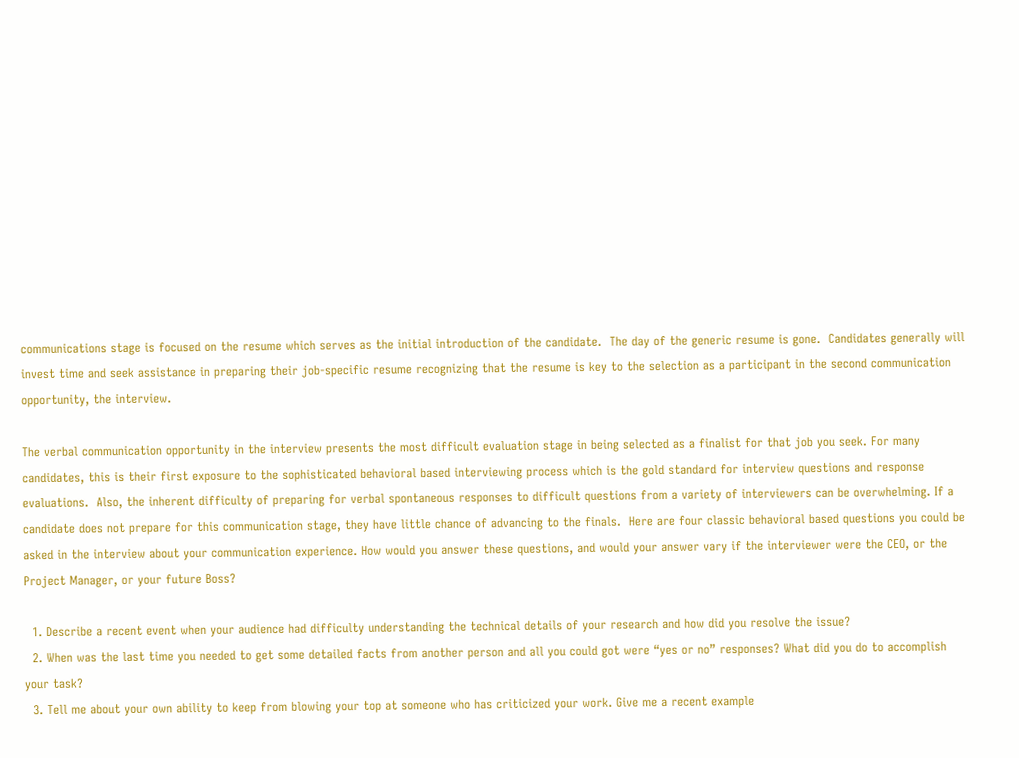communications stage is focused on the resume which serves as the initial introduction of the candidate.  The day of the generic resume is gone.  Candidates generally will invest time and seek assistance in preparing their job-specific resume recognizing that the resume is key to the selection as a participant in the second communication opportunity, the interview.

The verbal communication opportunity in the interview presents the most difficult evaluation stage in being selected as a finalist for that job you seek. For many candidates, this is their first exposure to the sophisticated behavioral based interviewing process which is the gold standard for interview questions and response evaluations.  Also, the inherent difficulty of preparing for verbal spontaneous responses to difficult questions from a variety of interviewers can be overwhelming. If a candidate does not prepare for this communication stage, they have little chance of advancing to the finals.  Here are four classic behavioral based questions you could be asked in the interview about your communication experience. How would you answer these questions, and would your answer vary if the interviewer were the CEO, or the Project Manager, or your future Boss?

  1. Describe a recent event when your audience had difficulty understanding the technical details of your research and how did you resolve the issue?
  2. When was the last time you needed to get some detailed facts from another person and all you could got were “yes or no” responses? What did you do to accomplish your task?
  3. Tell me about your own ability to keep from blowing your top at someone who has criticized your work. Give me a recent example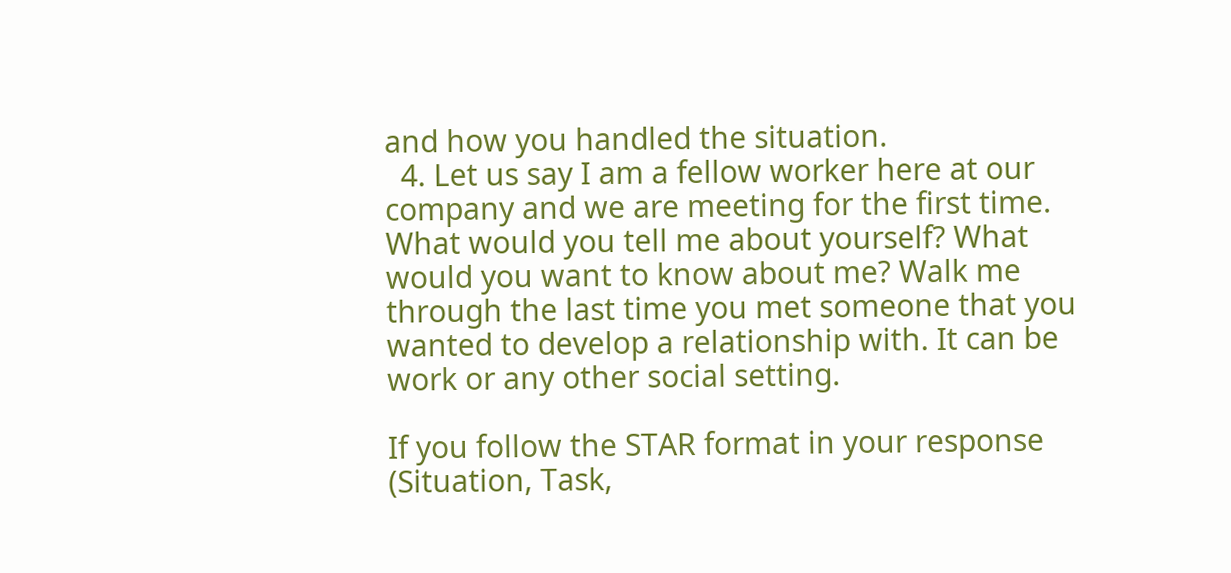and how you handled the situation.
  4. Let us say I am a fellow worker here at our company and we are meeting for the first time. What would you tell me about yourself? What would you want to know about me? Walk me through the last time you met someone that you wanted to develop a relationship with. It can be work or any other social setting.

If you follow the STAR format in your response (Situation, Task,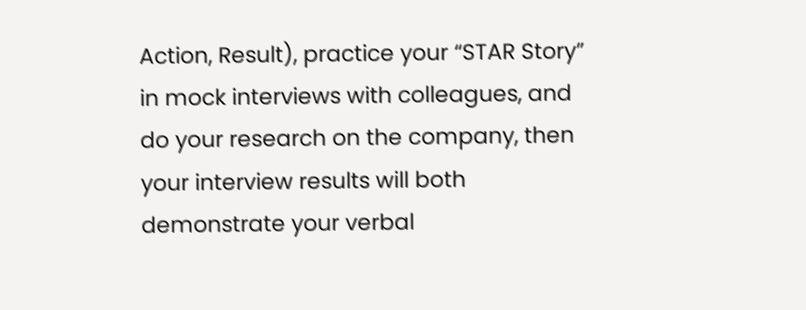Action, Result), practice your “STAR Story” in mock interviews with colleagues, and do your research on the company, then your interview results will both demonstrate your verbal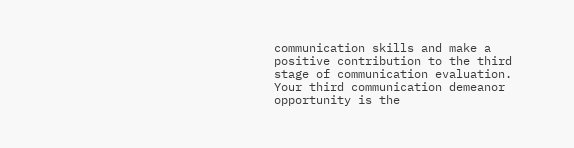communication skills and make a positive contribution to the third stage of communication evaluation. Your third communication demeanor opportunity is the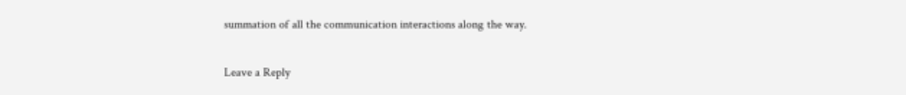summation of all the communication interactions along the way.

Leave a Reply